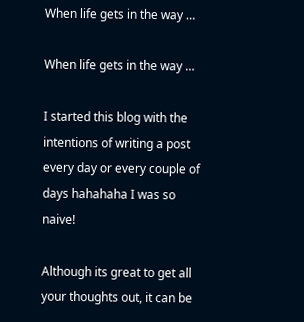When life gets in the way …

When life gets in the way …

I started this blog with the intentions of writing a post every day or every couple of days hahahaha I was so naive!

Although its great to get all your thoughts out, it can be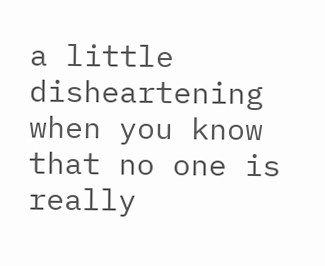a little disheartening when you know that no one is really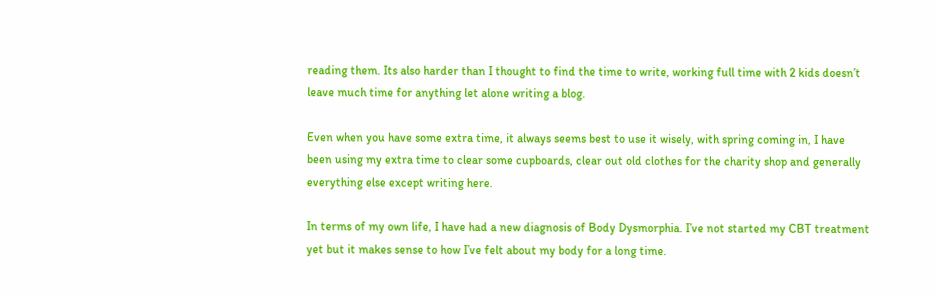reading them. Its also harder than I thought to find the time to write, working full time with 2 kids doesn’t leave much time for anything let alone writing a blog.

Even when you have some extra time, it always seems best to use it wisely, with spring coming in, I have been using my extra time to clear some cupboards, clear out old clothes for the charity shop and generally everything else except writing here.

In terms of my own life, I have had a new diagnosis of Body Dysmorphia. I’ve not started my CBT treatment yet but it makes sense to how I’ve felt about my body for a long time.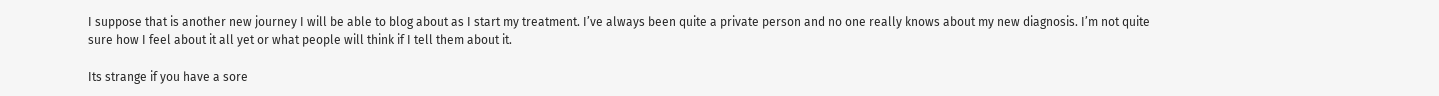I suppose that is another new journey I will be able to blog about as I start my treatment. I’ve always been quite a private person and no one really knows about my new diagnosis. I’m not quite sure how I feel about it all yet or what people will think if I tell them about it.

Its strange if you have a sore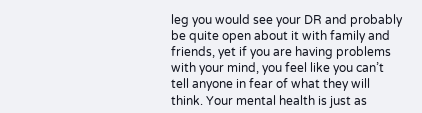leg you would see your DR and probably be quite open about it with family and friends, yet if you are having problems with your mind, you feel like you can’t tell anyone in fear of what they will think. Your mental health is just as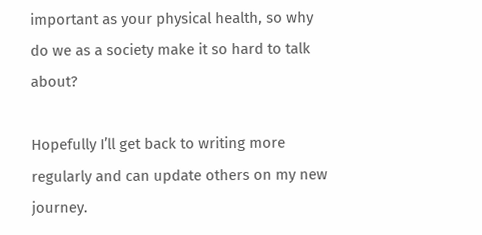important as your physical health, so why do we as a society make it so hard to talk about?

Hopefully I’ll get back to writing more regularly and can update others on my new journey.